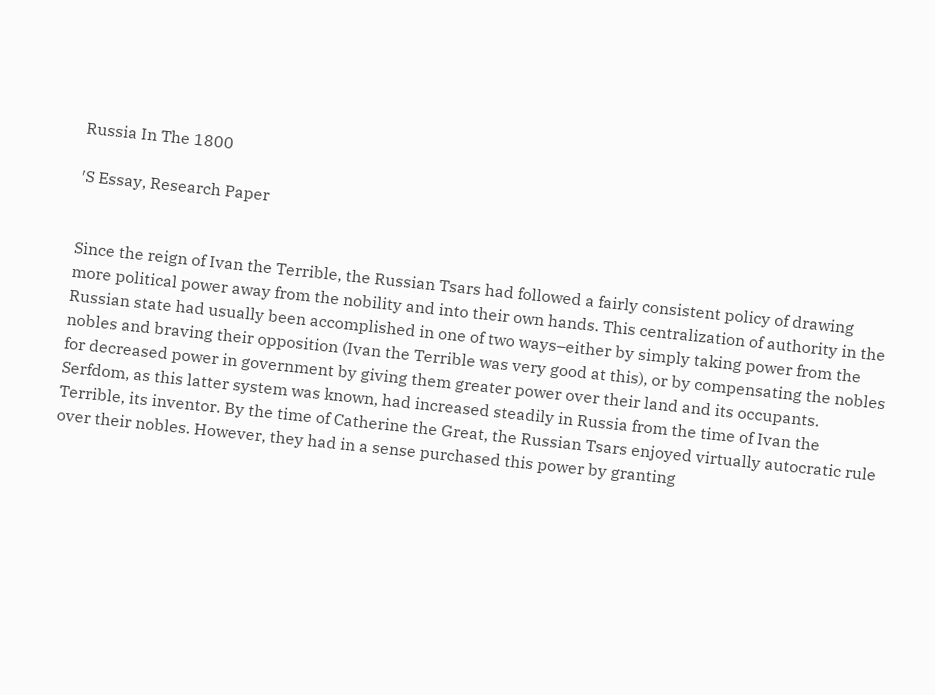Russia In The 1800

′S Essay, Research Paper


Since the reign of Ivan the Terrible, the Russian Tsars had followed a fairly consistent policy of drawing more political power away from the nobility and into their own hands. This centralization of authority in the Russian state had usually been accomplished in one of two ways–either by simply taking power from the nobles and braving their opposition (Ivan the Terrible was very good at this), or by compensating the nobles for decreased power in government by giving them greater power over their land and its occupants. Serfdom, as this latter system was known, had increased steadily in Russia from the time of Ivan the Terrible, its inventor. By the time of Catherine the Great, the Russian Tsars enjoyed virtually autocratic rule over their nobles. However, they had in a sense purchased this power by granting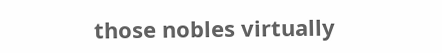those nobles virtually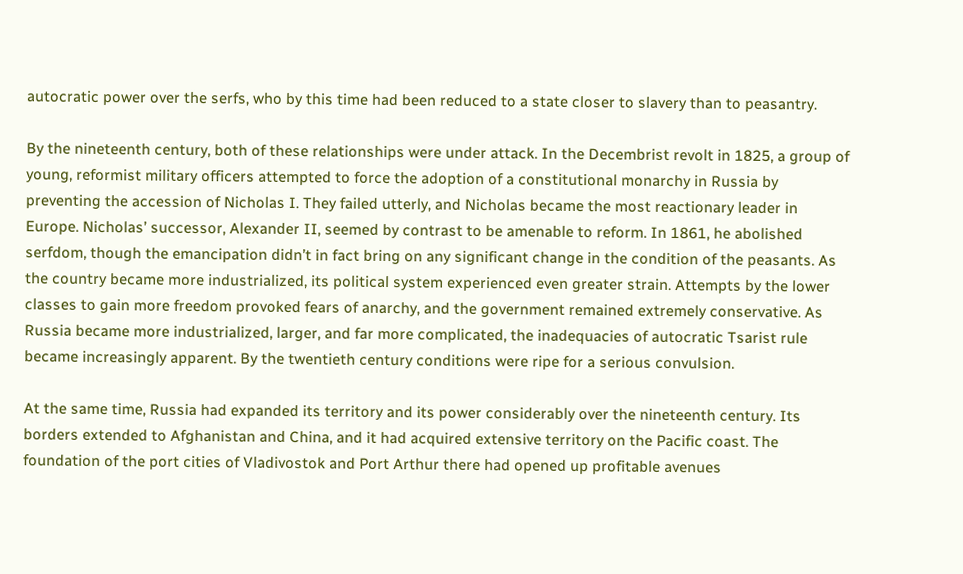autocratic power over the serfs, who by this time had been reduced to a state closer to slavery than to peasantry.

By the nineteenth century, both of these relationships were under attack. In the Decembrist revolt in 1825, a group of young, reformist military officers attempted to force the adoption of a constitutional monarchy in Russia by preventing the accession of Nicholas I. They failed utterly, and Nicholas became the most reactionary leader in Europe. Nicholas’ successor, Alexander II, seemed by contrast to be amenable to reform. In 1861, he abolished serfdom, though the emancipation didn’t in fact bring on any significant change in the condition of the peasants. As the country became more industrialized, its political system experienced even greater strain. Attempts by the lower classes to gain more freedom provoked fears of anarchy, and the government remained extremely conservative. As Russia became more industrialized, larger, and far more complicated, the inadequacies of autocratic Tsarist rule became increasingly apparent. By the twentieth century conditions were ripe for a serious convulsion.

At the same time, Russia had expanded its territory and its power considerably over the nineteenth century. Its borders extended to Afghanistan and China, and it had acquired extensive territory on the Pacific coast. The foundation of the port cities of Vladivostok and Port Arthur there had opened up profitable avenues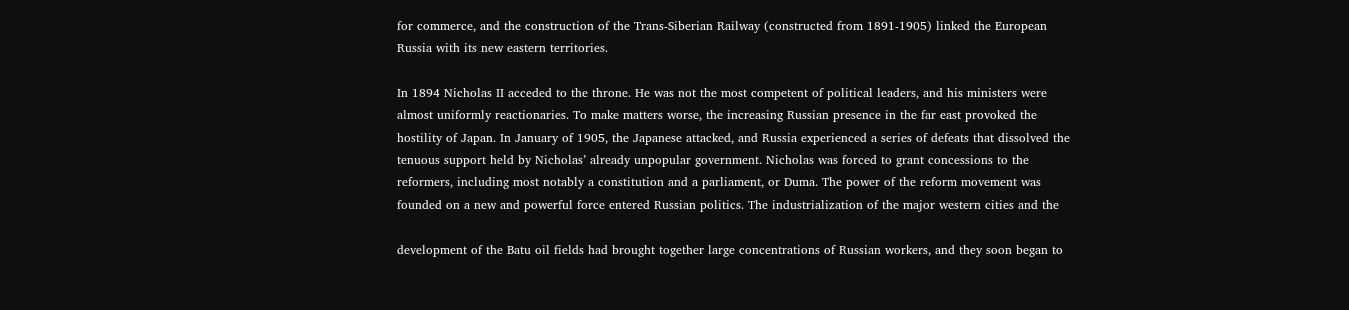for commerce, and the construction of the Trans-Siberian Railway (constructed from 1891-1905) linked the European Russia with its new eastern territories.

In 1894 Nicholas II acceded to the throne. He was not the most competent of political leaders, and his ministers were almost uniformly reactionaries. To make matters worse, the increasing Russian presence in the far east provoked the hostility of Japan. In January of 1905, the Japanese attacked, and Russia experienced a series of defeats that dissolved the tenuous support held by Nicholas’ already unpopular government. Nicholas was forced to grant concessions to the reformers, including most notably a constitution and a parliament, or Duma. The power of the reform movement was founded on a new and powerful force entered Russian politics. The industrialization of the major western cities and the

development of the Batu oil fields had brought together large concentrations of Russian workers, and they soon began to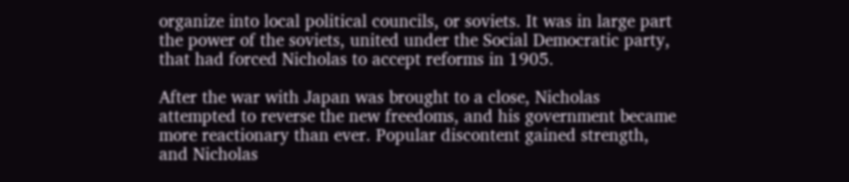organize into local political councils, or soviets. It was in large part the power of the soviets, united under the Social Democratic party, that had forced Nicholas to accept reforms in 1905.

After the war with Japan was brought to a close, Nicholas attempted to reverse the new freedoms, and his government became more reactionary than ever. Popular discontent gained strength, and Nicholas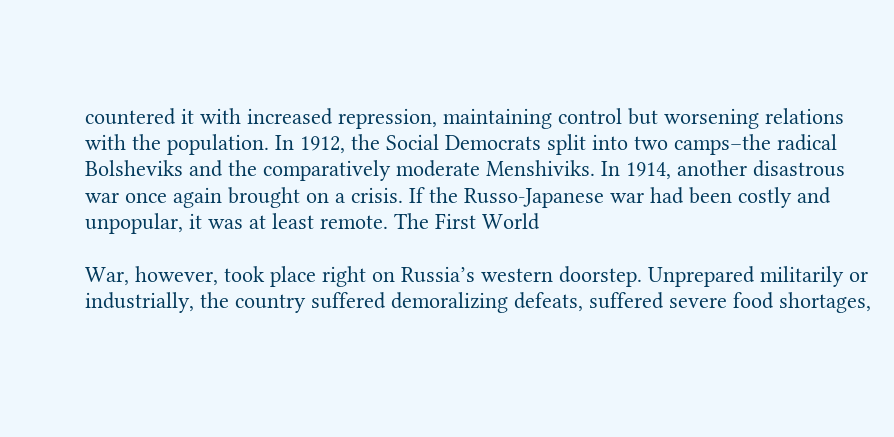countered it with increased repression, maintaining control but worsening relations with the population. In 1912, the Social Democrats split into two camps–the radical Bolsheviks and the comparatively moderate Menshiviks. In 1914, another disastrous war once again brought on a crisis. If the Russo-Japanese war had been costly and unpopular, it was at least remote. The First World

War, however, took place right on Russia’s western doorstep. Unprepared militarily or industrially, the country suffered demoralizing defeats, suffered severe food shortages,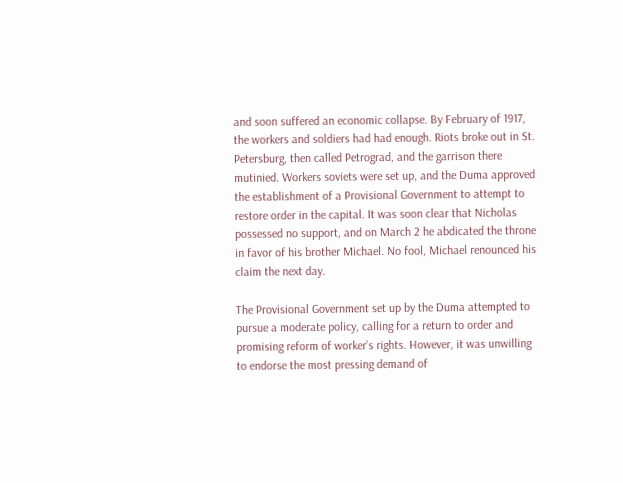and soon suffered an economic collapse. By February of 1917, the workers and soldiers had had enough. Riots broke out in St. Petersburg, then called Petrograd, and the garrison there mutinied. Workers soviets were set up, and the Duma approved the establishment of a Provisional Government to attempt to restore order in the capital. It was soon clear that Nicholas possessed no support, and on March 2 he abdicated the throne in favor of his brother Michael. No fool, Michael renounced his claim the next day.

The Provisional Government set up by the Duma attempted to pursue a moderate policy, calling for a return to order and promising reform of worker’s rights. However, it was unwilling to endorse the most pressing demand of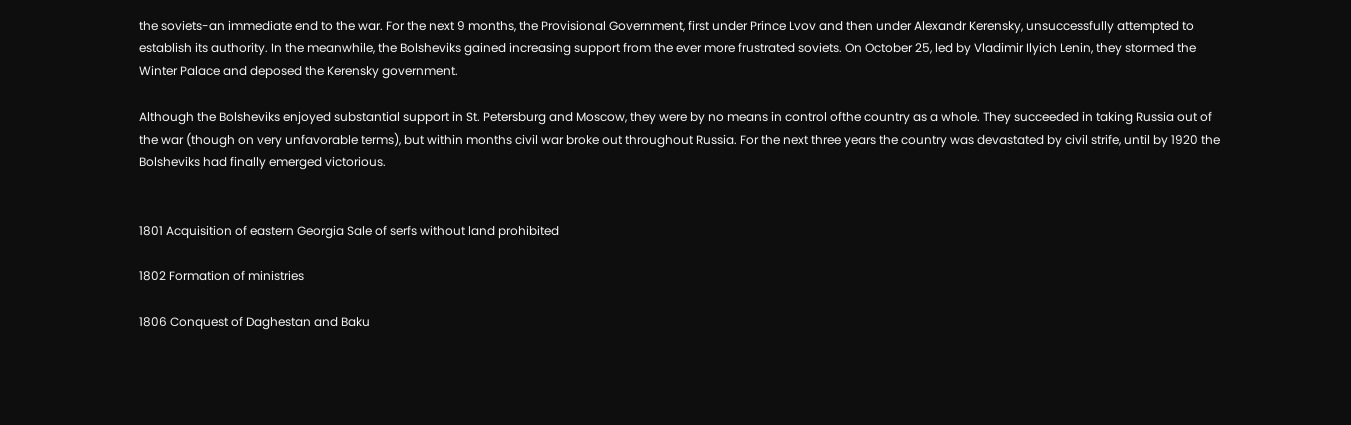the soviets-an immediate end to the war. For the next 9 months, the Provisional Government, first under Prince Lvov and then under Alexandr Kerensky, unsuccessfully attempted to establish its authority. In the meanwhile, the Bolsheviks gained increasing support from the ever more frustrated soviets. On October 25, led by Vladimir Ilyich Lenin, they stormed the Winter Palace and deposed the Kerensky government.

Although the Bolsheviks enjoyed substantial support in St. Petersburg and Moscow, they were by no means in control ofthe country as a whole. They succeeded in taking Russia out of the war (though on very unfavorable terms), but within months civil war broke out throughout Russia. For the next three years the country was devastated by civil strife, until by 1920 the Bolsheviks had finally emerged victorious.


1801 Acquisition of eastern Georgia Sale of serfs without land prohibited

1802 Formation of ministries

1806 Conquest of Daghestan and Baku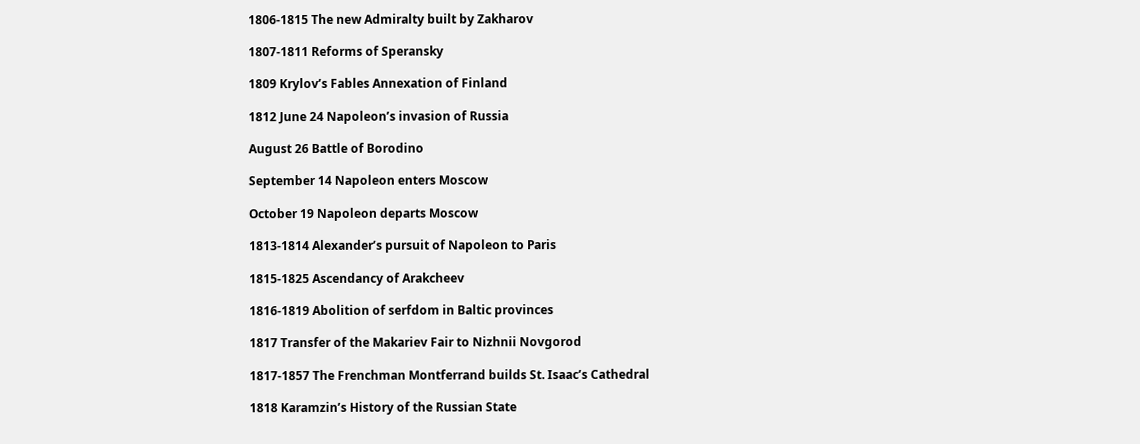1806-1815 The new Admiralty built by Zakharov

1807-1811 Reforms of Speransky

1809 Krylov’s Fables Annexation of Finland

1812 June 24 Napoleon’s invasion of Russia

August 26 Battle of Borodino

September 14 Napoleon enters Moscow

October 19 Napoleon departs Moscow

1813-1814 Alexander’s pursuit of Napoleon to Paris

1815-1825 Ascendancy of Arakcheev

1816-1819 Abolition of serfdom in Baltic provinces

1817 Transfer of the Makariev Fair to Nizhnii Novgorod

1817-1857 The Frenchman Montferrand builds St. Isaac’s Cathedral

1818 Karamzin’s History of the Russian State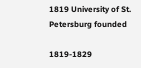1819 University of St. Petersburg founded

1819-1829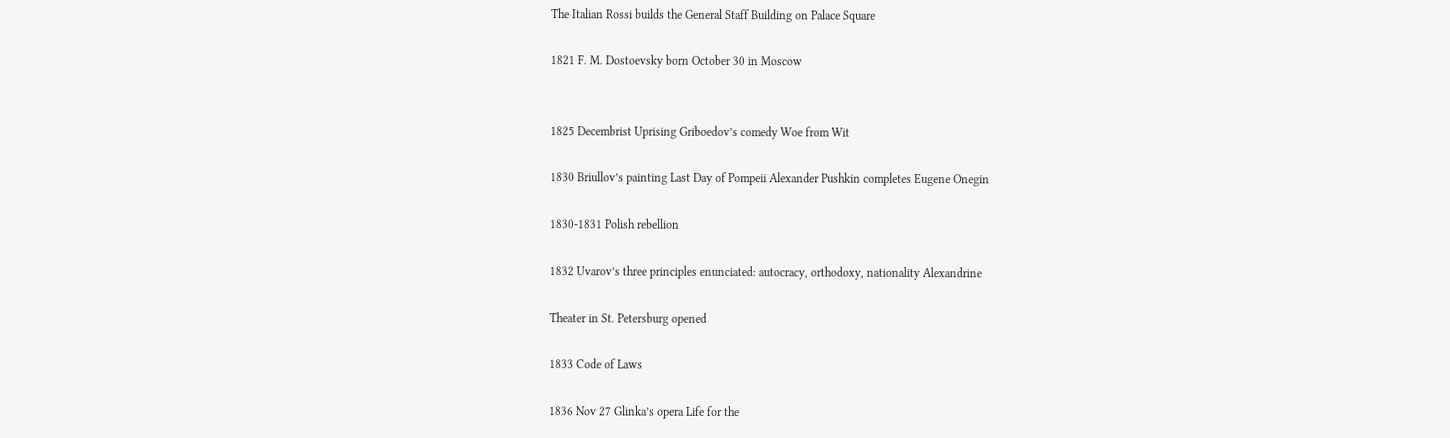The Italian Rossi builds the General Staff Building on Palace Square

1821 F. M. Dostoevsky born October 30 in Moscow


1825 Decembrist Uprising Griboedov’s comedy Woe from Wit

1830 Briullov’s painting Last Day of Pompeii Alexander Pushkin completes Eugene Onegin

1830-1831 Polish rebellion

1832 Uvarov’s three principles enunciated: autocracy, orthodoxy, nationality Alexandrine

Theater in St. Petersburg opened

1833 Code of Laws

1836 Nov 27 Glinka’s opera Life for the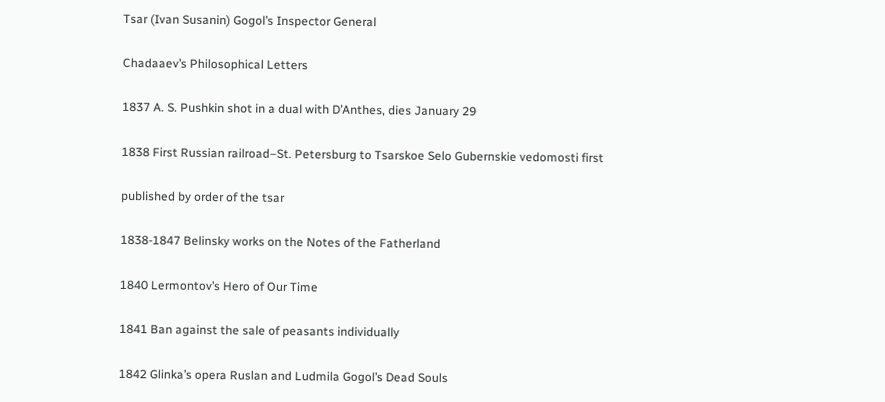Tsar (Ivan Susanin) Gogol’s Inspector General

Chadaaev’s Philosophical Letters

1837 A. S. Pushkin shot in a dual with D’Anthes, dies January 29

1838 First Russian railroad–St. Petersburg to Tsarskoe Selo Gubernskie vedomosti first

published by order of the tsar

1838-1847 Belinsky works on the Notes of the Fatherland

1840 Lermontov’s Hero of Our Time

1841 Ban against the sale of peasants individually

1842 Glinka’s opera Ruslan and Ludmila Gogol’s Dead Souls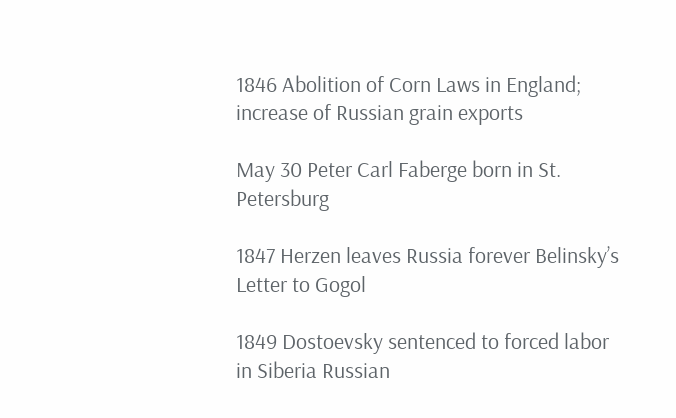1846 Abolition of Corn Laws in England; increase of Russian grain exports

May 30 Peter Carl Faberge born in St. Petersburg

1847 Herzen leaves Russia forever Belinsky’s Letter to Gogol

1849 Dostoevsky sentenced to forced labor in Siberia Russian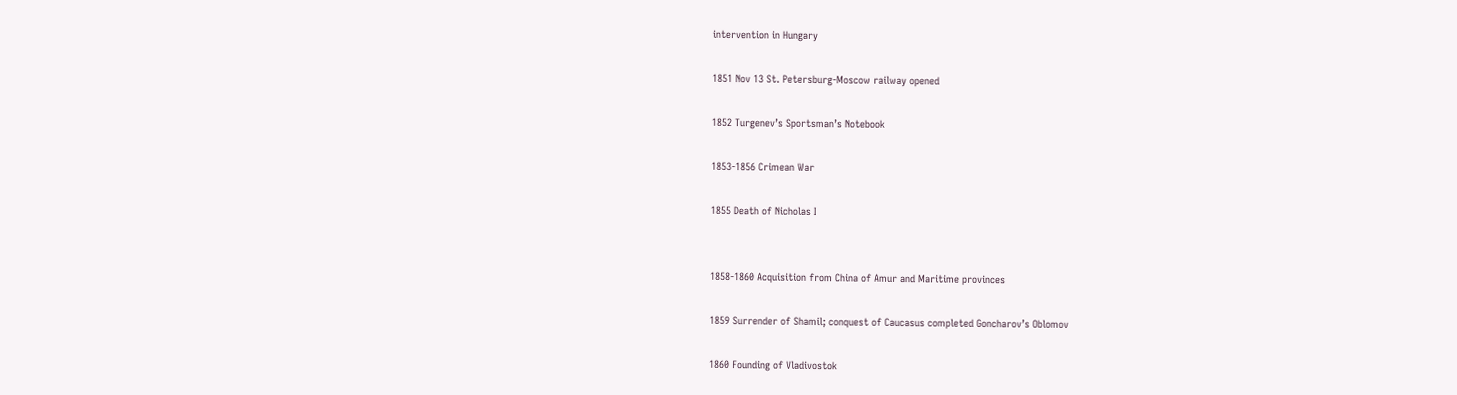intervention in Hungary

1851 Nov 13 St. Petersburg-Moscow railway opened

1852 Turgenev’s Sportsman’s Notebook

1853-1856 Crimean War

1855 Death of Nicholas I


1858-1860 Acquisition from China of Amur and Maritime provinces

1859 Surrender of Shamil; conquest of Caucasus completed Goncharov’s Oblomov

1860 Founding of Vladivostok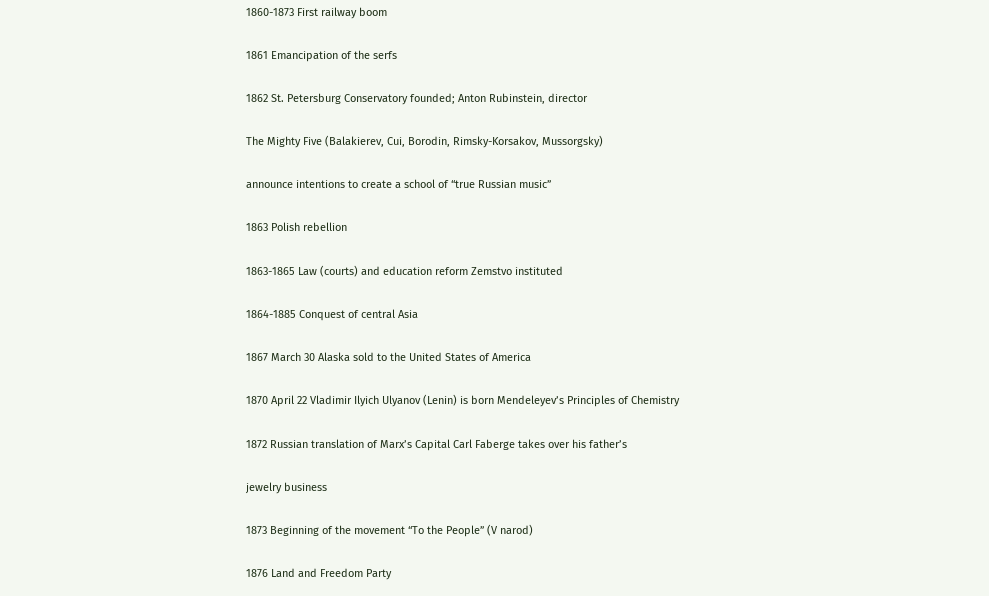1860-1873 First railway boom

1861 Emancipation of the serfs

1862 St. Petersburg Conservatory founded; Anton Rubinstein, director

The Mighty Five (Balakierev, Cui, Borodin, Rimsky-Korsakov, Mussorgsky)

announce intentions to create a school of “true Russian music”

1863 Polish rebellion

1863-1865 Law (courts) and education reform Zemstvo instituted

1864-1885 Conquest of central Asia

1867 March 30 Alaska sold to the United States of America

1870 April 22 Vladimir Ilyich Ulyanov (Lenin) is born Mendeleyev’s Principles of Chemistry

1872 Russian translation of Marx’s Capital Carl Faberge takes over his father’s

jewelry business

1873 Beginning of the movement “To the People” (V narod)

1876 Land and Freedom Party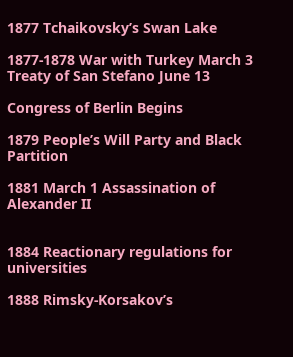1877 Tchaikovsky’s Swan Lake

1877-1878 War with Turkey March 3 Treaty of San Stefano June 13

Congress of Berlin Begins

1879 People’s Will Party and Black Partition

1881 March 1 Assassination of Alexander II


1884 Reactionary regulations for universities

1888 Rimsky-Korsakov’s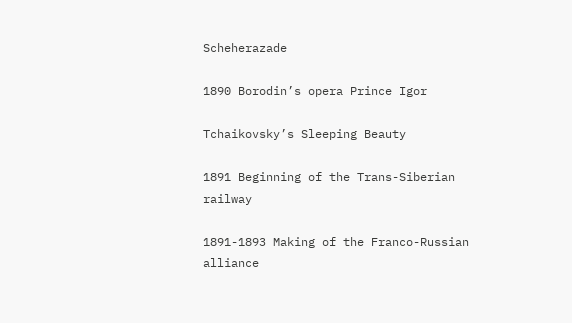Scheherazade

1890 Borodin’s opera Prince Igor

Tchaikovsky’s Sleeping Beauty

1891 Beginning of the Trans-Siberian railway

1891-1893 Making of the Franco-Russian alliance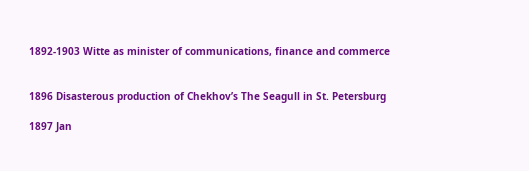1892-1903 Witte as minister of communications, finance and commerce


1896 Disasterous production of Chekhov’s The Seagull in St. Petersburg

1897 Jan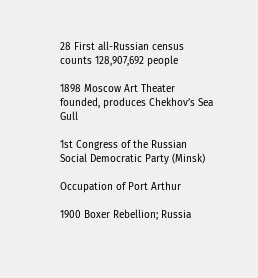28 First all-Russian census counts 128,907,692 people

1898 Moscow Art Theater founded, produces Chekhov’s Sea Gull

1st Congress of the Russian Social Democratic Party (Minsk)

Occupation of Port Arthur

1900 Boxer Rebellion; Russia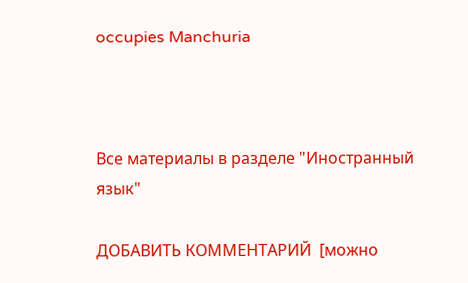occupies Manchuria



Все материалы в разделе "Иностранный язык"

ДОБАВИТЬ КОММЕНТАРИЙ  [можно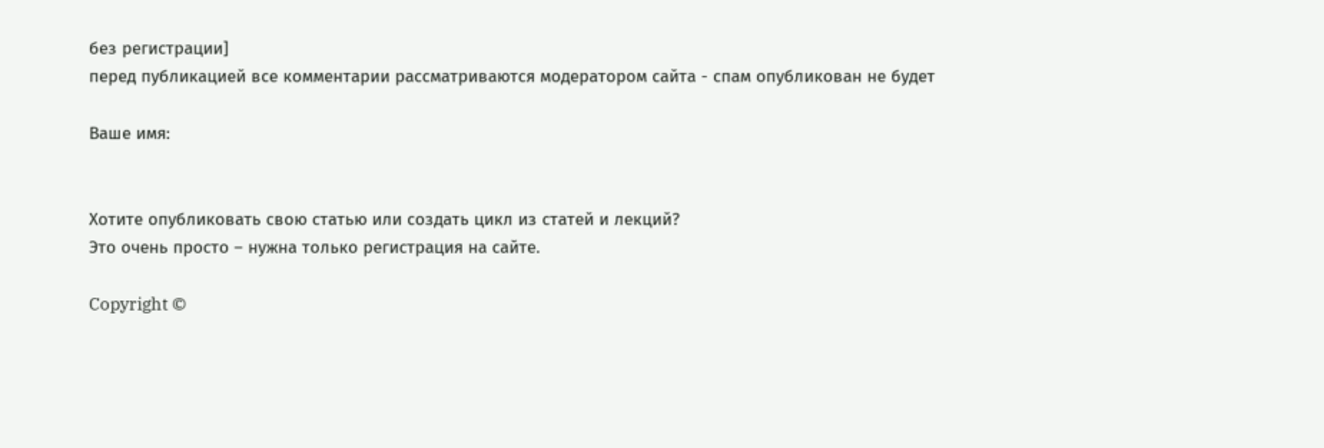без регистрации]
перед публикацией все комментарии рассматриваются модератором сайта - спам опубликован не будет

Ваше имя:


Хотите опубликовать свою статью или создать цикл из статей и лекций?
Это очень просто – нужна только регистрация на сайте.

Copyright ©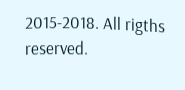2015-2018. All rigths reserved.